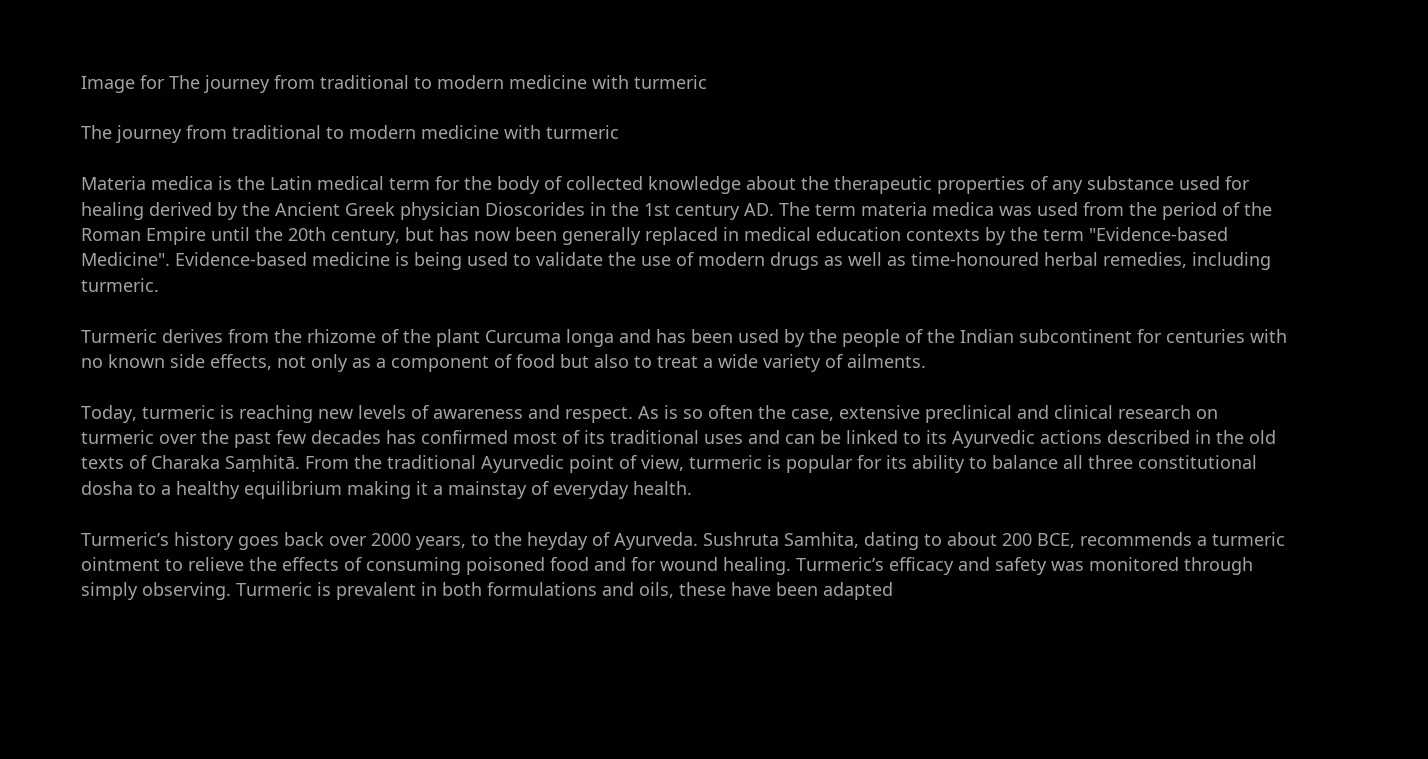Image for The journey from traditional to modern medicine with turmeric

The journey from traditional to modern medicine with turmeric

Materia medica is the Latin medical term for the body of collected knowledge about the therapeutic properties of any substance used for healing derived by the Ancient Greek physician Dioscorides in the 1st century AD. The term materia medica was used from the period of the Roman Empire until the 20th century, but has now been generally replaced in medical education contexts by the term "Evidence-based Medicine". Evidence-based medicine is being used to validate the use of modern drugs as well as time-honoured herbal remedies, including turmeric.

Turmeric derives from the rhizome of the plant Curcuma longa and has been used by the people of the Indian subcontinent for centuries with no known side effects, not only as a component of food but also to treat a wide variety of ailments.

Today, turmeric is reaching new levels of awareness and respect. As is so often the case, extensive preclinical and clinical research on turmeric over the past few decades has confirmed most of its traditional uses and can be linked to its Ayurvedic actions described in the old texts of Charaka Saṃhitā. From the traditional Ayurvedic point of view, turmeric is popular for its ability to balance all three constitutional dosha to a healthy equilibrium making it a mainstay of everyday health.

Turmeric’s history goes back over 2000 years, to the heyday of Ayurveda. Sushruta Samhita, dating to about 200 BCE, recommends a turmeric ointment to relieve the effects of consuming poisoned food and for wound healing. Turmeric’s efficacy and safety was monitored through simply observing. Turmeric is prevalent in both formulations and oils, these have been adapted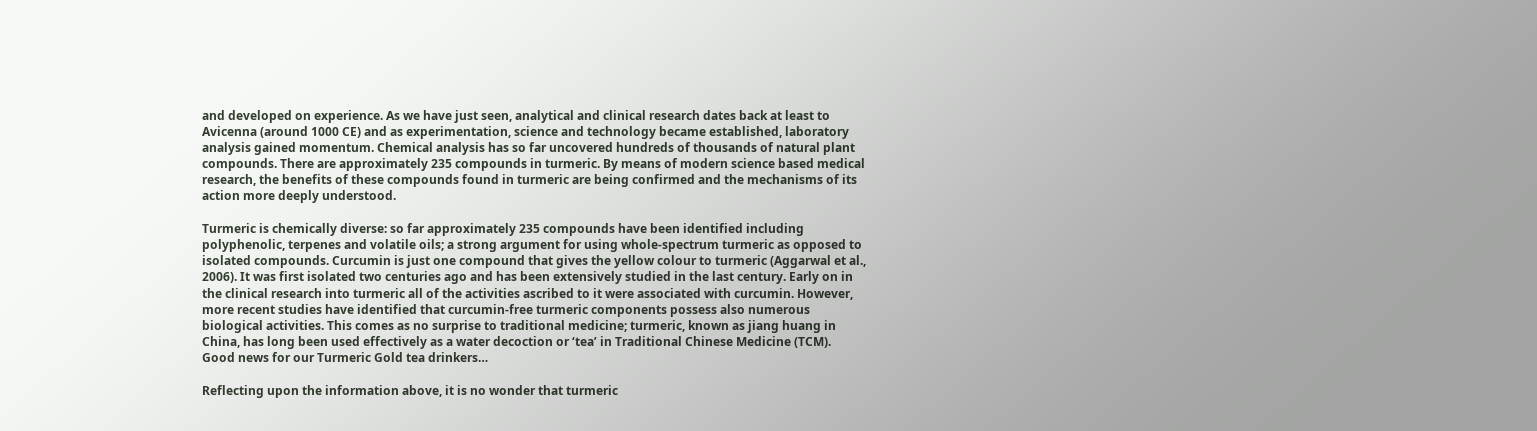and developed on experience. As we have just seen, analytical and clinical research dates back at least to Avicenna (around 1000 CE) and as experimentation, science and technology became established, laboratory analysis gained momentum. Chemical analysis has so far uncovered hundreds of thousands of natural plant compounds. There are approximately 235 compounds in turmeric. By means of modern science based medical research, the benefits of these compounds found in turmeric are being confirmed and the mechanisms of its action more deeply understood.

Turmeric is chemically diverse: so far approximately 235 compounds have been identified including polyphenolic, terpenes and volatile oils; a strong argument for using whole-spectrum turmeric as opposed to isolated compounds. Curcumin is just one compound that gives the yellow colour to turmeric (Aggarwal et al., 2006). It was first isolated two centuries ago and has been extensively studied in the last century. Early on in the clinical research into turmeric all of the activities ascribed to it were associated with curcumin. However, more recent studies have identified that curcumin-free turmeric components possess also numerous biological activities. This comes as no surprise to traditional medicine; turmeric, known as jiang huang in China, has long been used effectively as a water decoction or ‘tea’ in Traditional Chinese Medicine (TCM). Good news for our Turmeric Gold tea drinkers…

Reflecting upon the information above, it is no wonder that turmeric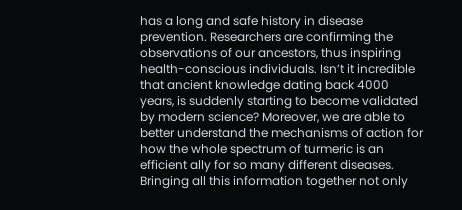has a long and safe history in disease prevention. Researchers are confirming the observations of our ancestors, thus inspiring health-conscious individuals. Isn’t it incredible that ancient knowledge dating back 4000 years, is suddenly starting to become validated by modern science? Moreover, we are able to better understand the mechanisms of action for how the whole spectrum of turmeric is an efficient ally for so many different diseases. Bringing all this information together not only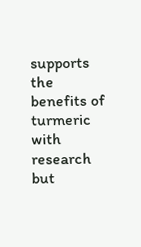supports the benefits of turmeric with research but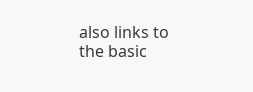also links to the basic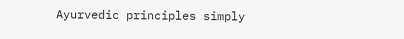Ayurvedic principles simply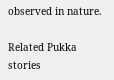observed in nature.

Related Pukka stories